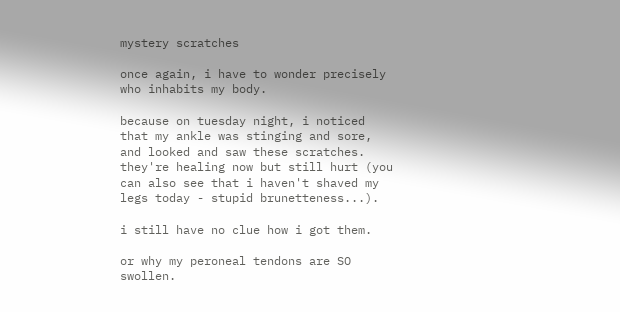mystery scratches

once again, i have to wonder precisely who inhabits my body.

because on tuesday night, i noticed that my ankle was stinging and sore, and looked and saw these scratches. they're healing now but still hurt (you can also see that i haven't shaved my legs today - stupid brunetteness...).

i still have no clue how i got them.

or why my peroneal tendons are SO swollen.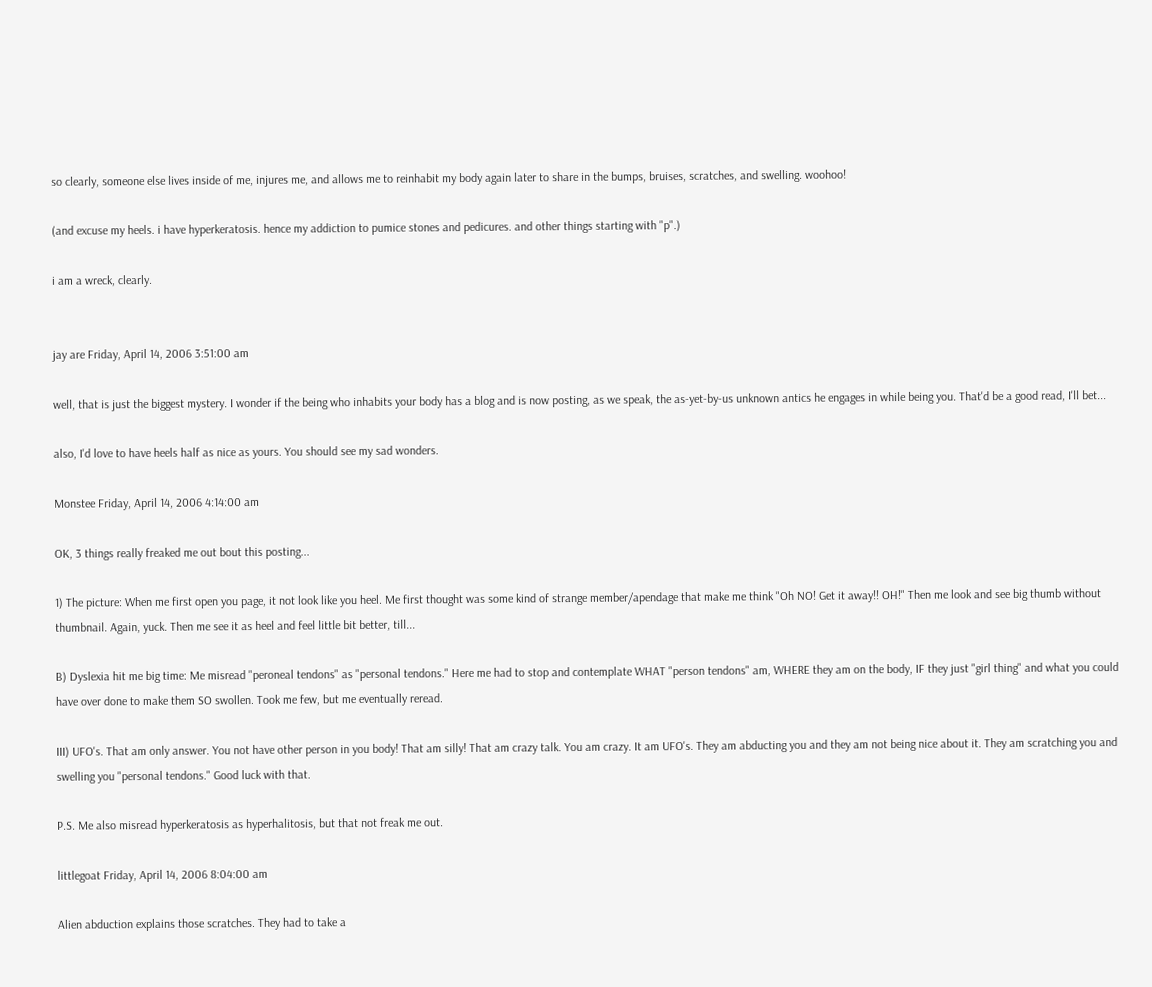so clearly, someone else lives inside of me, injures me, and allows me to reinhabit my body again later to share in the bumps, bruises, scratches, and swelling. woohoo!

(and excuse my heels. i have hyperkeratosis. hence my addiction to pumice stones and pedicures. and other things starting with "p".)

i am a wreck, clearly.


jay are Friday, April 14, 2006 3:51:00 am

well, that is just the biggest mystery. I wonder if the being who inhabits your body has a blog and is now posting, as we speak, the as-yet-by-us unknown antics he engages in while being you. That'd be a good read, I'll bet...

also, I'd love to have heels half as nice as yours. You should see my sad wonders.

Monstee Friday, April 14, 2006 4:14:00 am

OK, 3 things really freaked me out bout this posting...

1) The picture: When me first open you page, it not look like you heel. Me first thought was some kind of strange member/apendage that make me think "Oh NO! Get it away!! OH!" Then me look and see big thumb without thumbnail. Again, yuck. Then me see it as heel and feel little bit better, till...

B) Dyslexia hit me big time: Me misread "peroneal tendons" as "personal tendons." Here me had to stop and contemplate WHAT "person tendons" am, WHERE they am on the body, IF they just "girl thing" and what you could have over done to make them SO swollen. Took me few, but me eventually reread.

III) UFO's. That am only answer. You not have other person in you body! That am silly! That am crazy talk. You am crazy. It am UFO's. They am abducting you and they am not being nice about it. They am scratching you and swelling you "personal tendons." Good luck with that.

P.S. Me also misread hyperkeratosis as hyperhalitosis, but that not freak me out.

littlegoat Friday, April 14, 2006 8:04:00 am

Alien abduction explains those scratches. They had to take a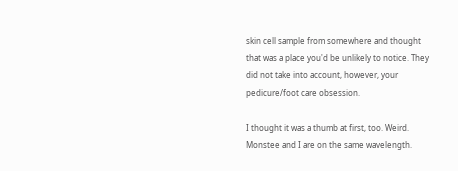skin cell sample from somewhere and thought that was a place you'd be unlikely to notice. They did not take into account, however, your pedicure/foot care obsession.

I thought it was a thumb at first, too. Weird. Monstee and I are on the same wavelength.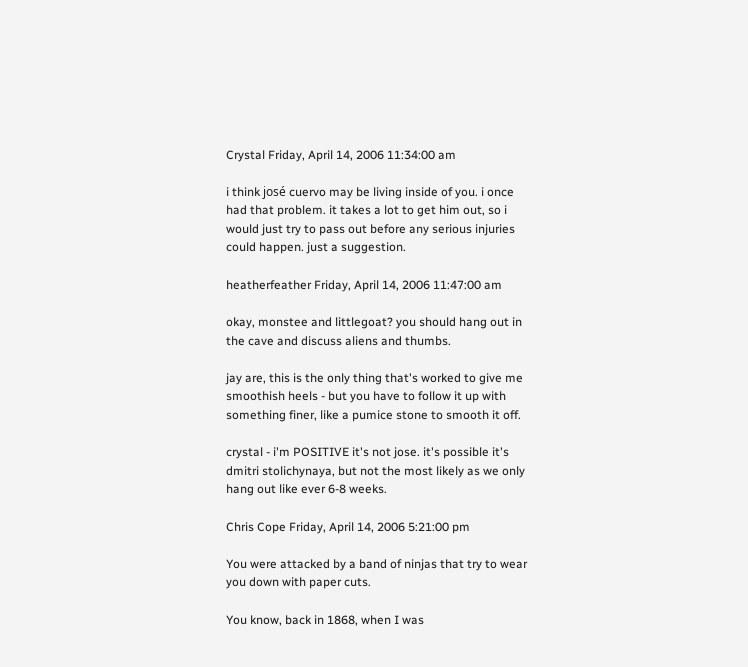Crystal Friday, April 14, 2006 11:34:00 am

i think josé cuervo may be living inside of you. i once had that problem. it takes a lot to get him out, so i would just try to pass out before any serious injuries could happen. just a suggestion.

heatherfeather Friday, April 14, 2006 11:47:00 am

okay, monstee and littlegoat? you should hang out in the cave and discuss aliens and thumbs.

jay are, this is the only thing that's worked to give me smoothish heels - but you have to follow it up with something finer, like a pumice stone to smooth it off.

crystal - i'm POSITIVE it's not jose. it's possible it's dmitri stolichynaya, but not the most likely as we only hang out like ever 6-8 weeks.

Chris Cope Friday, April 14, 2006 5:21:00 pm

You were attacked by a band of ninjas that try to wear you down with paper cuts.

You know, back in 1868, when I was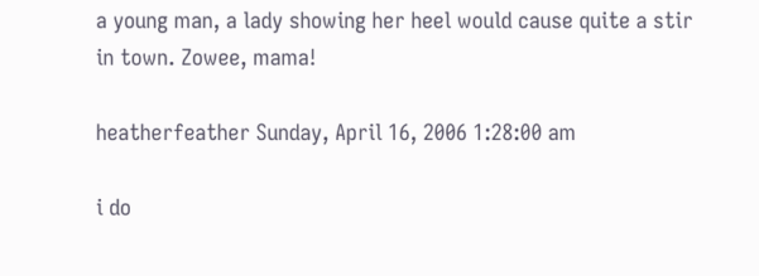a young man, a lady showing her heel would cause quite a stir in town. Zowee, mama!

heatherfeather Sunday, April 16, 2006 1:28:00 am

i do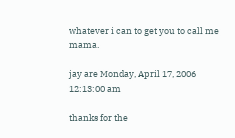whatever i can to get you to call me mama.

jay are Monday, April 17, 2006 12:13:00 am

thanks for the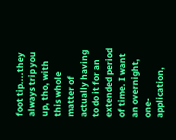foot tip....they always trip you up, tho, with this whole matter of actually having to do it for an extended period of time. I want an overnight, one-application,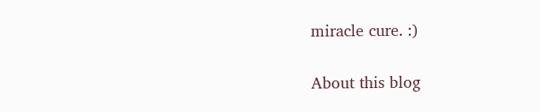miracle cure. :)

About this blog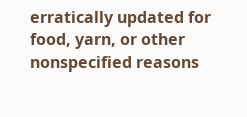erratically updated for food, yarn, or other nonspecified reasons